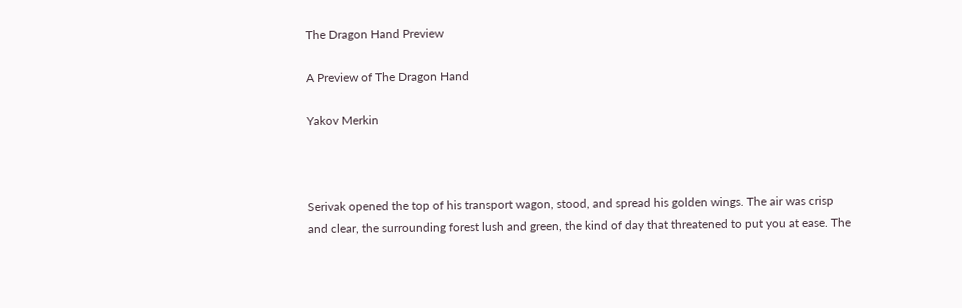The Dragon Hand Preview

A Preview of The Dragon Hand

Yakov Merkin



Serivak opened the top of his transport wagon, stood, and spread his golden wings. The air was crisp and clear, the surrounding forest lush and green, the kind of day that threatened to put you at ease. The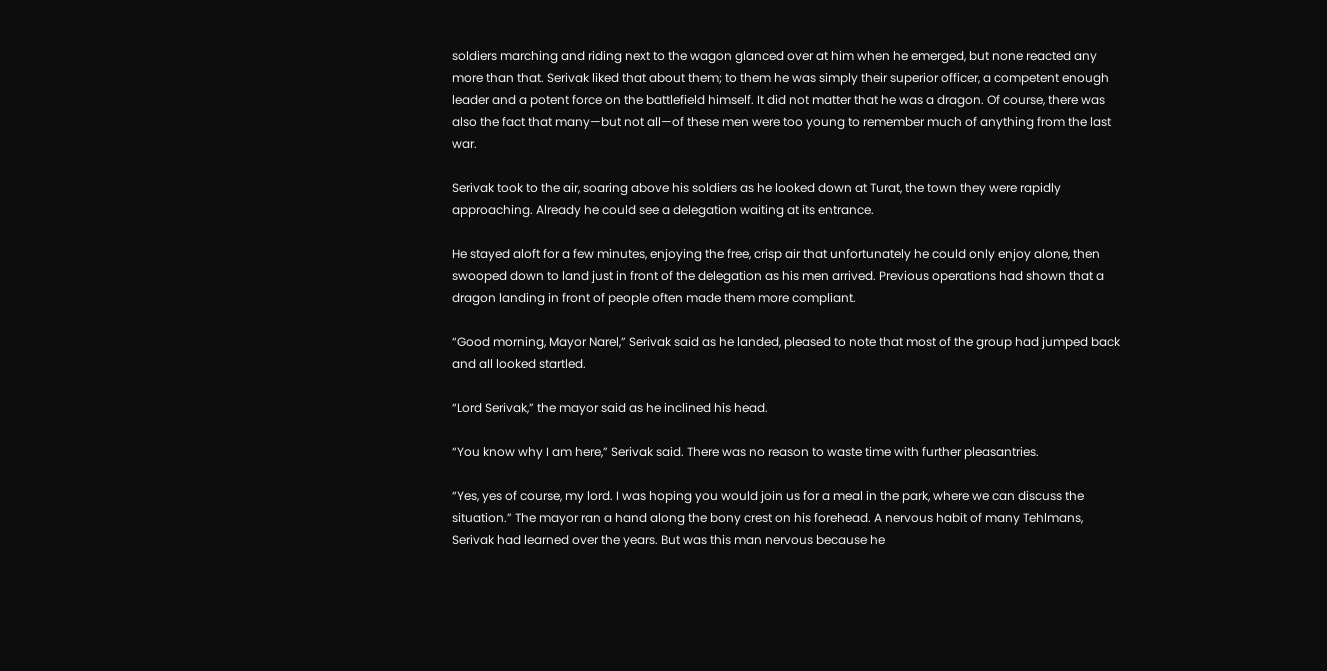soldiers marching and riding next to the wagon glanced over at him when he emerged, but none reacted any more than that. Serivak liked that about them; to them he was simply their superior officer, a competent enough leader and a potent force on the battlefield himself. It did not matter that he was a dragon. Of course, there was also the fact that many—but not all—of these men were too young to remember much of anything from the last war.

Serivak took to the air, soaring above his soldiers as he looked down at Turat, the town they were rapidly approaching. Already he could see a delegation waiting at its entrance.

He stayed aloft for a few minutes, enjoying the free, crisp air that unfortunately he could only enjoy alone, then swooped down to land just in front of the delegation as his men arrived. Previous operations had shown that a dragon landing in front of people often made them more compliant.

“Good morning, Mayor Narel,” Serivak said as he landed, pleased to note that most of the group had jumped back and all looked startled.

“Lord Serivak,” the mayor said as he inclined his head.

“You know why I am here,” Serivak said. There was no reason to waste time with further pleasantries.

“Yes, yes of course, my lord. I was hoping you would join us for a meal in the park, where we can discuss the situation.” The mayor ran a hand along the bony crest on his forehead. A nervous habit of many Tehlmans, Serivak had learned over the years. But was this man nervous because he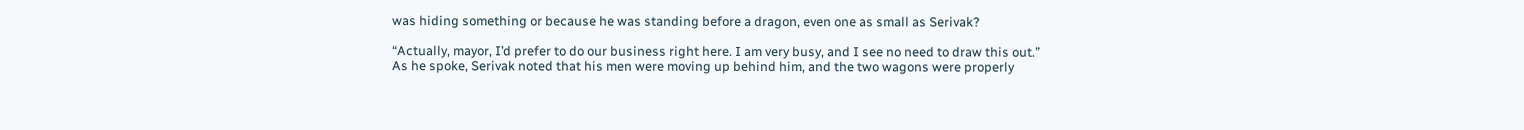was hiding something or because he was standing before a dragon, even one as small as Serivak?

“Actually, mayor, I’d prefer to do our business right here. I am very busy, and I see no need to draw this out.” As he spoke, Serivak noted that his men were moving up behind him, and the two wagons were properly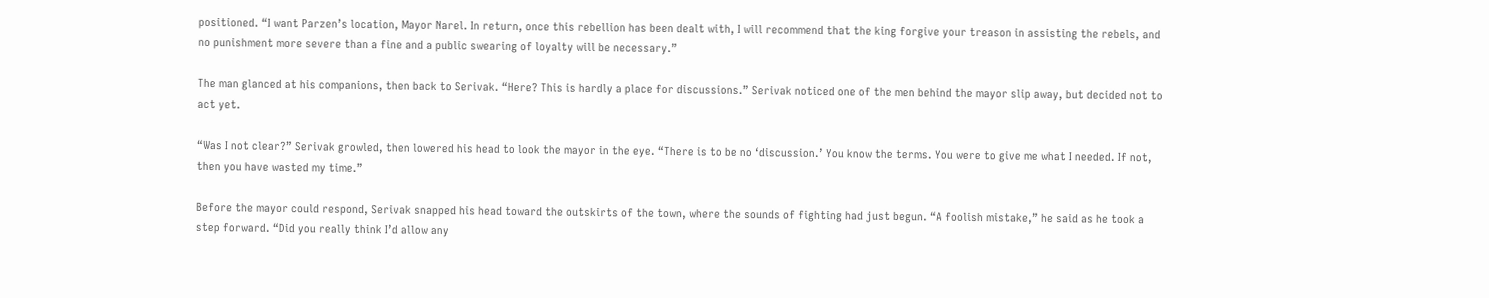positioned. “I want Parzen’s location, Mayor Narel. In return, once this rebellion has been dealt with, I will recommend that the king forgive your treason in assisting the rebels, and no punishment more severe than a fine and a public swearing of loyalty will be necessary.”

The man glanced at his companions, then back to Serivak. “Here? This is hardly a place for discussions.” Serivak noticed one of the men behind the mayor slip away, but decided not to act yet.

“Was I not clear?” Serivak growled, then lowered his head to look the mayor in the eye. “There is to be no ‘discussion.’ You know the terms. You were to give me what I needed. If not, then you have wasted my time.”

Before the mayor could respond, Serivak snapped his head toward the outskirts of the town, where the sounds of fighting had just begun. “A foolish mistake,” he said as he took a step forward. “Did you really think I’d allow any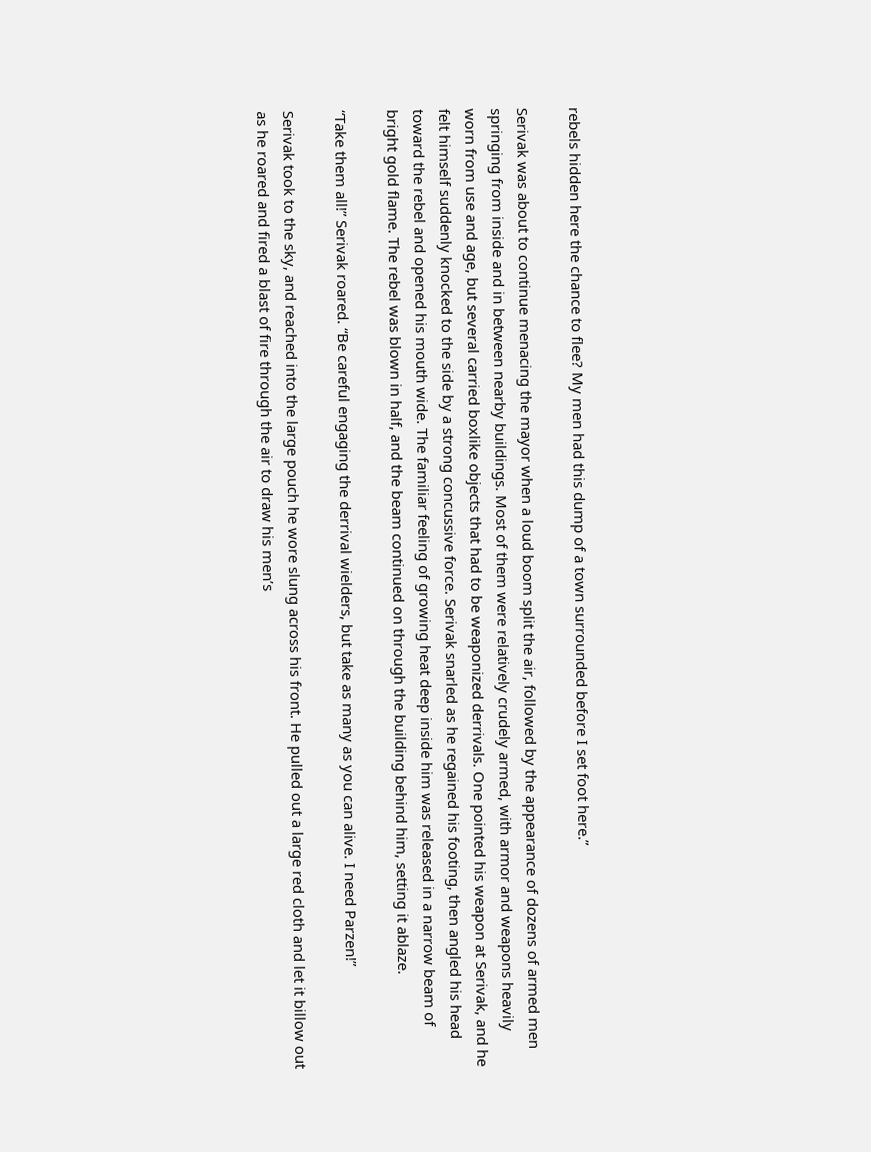rebels hidden here the chance to flee? My men had this dump of a town surrounded before I set foot here.”

Serivak was about to continue menacing the mayor when a loud boom split the air, followed by the appearance of dozens of armed men springing from inside and in between nearby buildings. Most of them were relatively crudely armed, with armor and weapons heavily worn from use and age, but several carried boxlike objects that had to be weaponized derrivals. One pointed his weapon at Serivak, and he felt himself suddenly knocked to the side by a strong concussive force. Serivak snarled as he regained his footing, then angled his head toward the rebel and opened his mouth wide. The familiar feeling of growing heat deep inside him was released in a narrow beam of bright gold flame. The rebel was blown in half, and the beam continued on through the building behind him, setting it ablaze.

“Take them all!” Serivak roared. “Be careful engaging the derrival wielders, but take as many as you can alive. I need Parzen!”

Serivak took to the sky, and reached into the large pouch he wore slung across his front. He pulled out a large red cloth and let it billow out as he roared and fired a blast of fire through the air to draw his men’s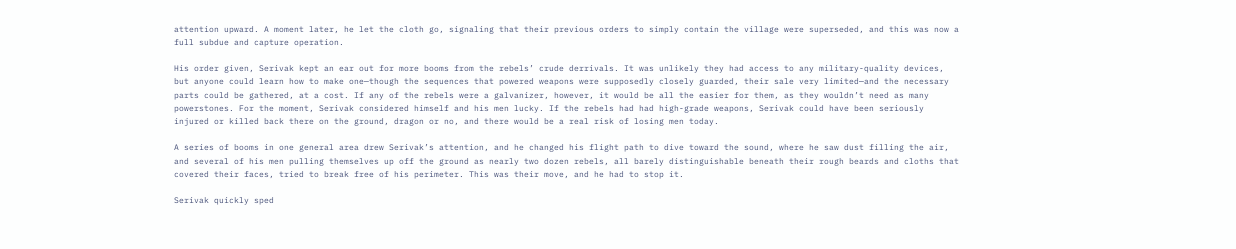attention upward. A moment later, he let the cloth go, signaling that their previous orders to simply contain the village were superseded, and this was now a full subdue and capture operation.

His order given, Serivak kept an ear out for more booms from the rebels’ crude derrivals. It was unlikely they had access to any military-quality devices, but anyone could learn how to make one—though the sequences that powered weapons were supposedly closely guarded, their sale very limited—and the necessary parts could be gathered, at a cost. If any of the rebels were a galvanizer, however, it would be all the easier for them, as they wouldn’t need as many powerstones. For the moment, Serivak considered himself and his men lucky. If the rebels had had high-grade weapons, Serivak could have been seriously injured or killed back there on the ground, dragon or no, and there would be a real risk of losing men today.

A series of booms in one general area drew Serivak’s attention, and he changed his flight path to dive toward the sound, where he saw dust filling the air, and several of his men pulling themselves up off the ground as nearly two dozen rebels, all barely distinguishable beneath their rough beards and cloths that covered their faces, tried to break free of his perimeter. This was their move, and he had to stop it.

Serivak quickly sped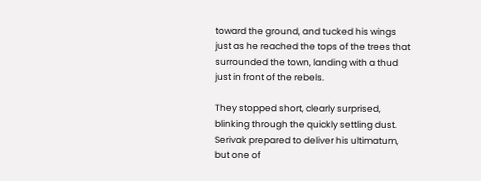toward the ground, and tucked his wings just as he reached the tops of the trees that surrounded the town, landing with a thud just in front of the rebels.

They stopped short, clearly surprised, blinking through the quickly settling dust. Serivak prepared to deliver his ultimatum, but one of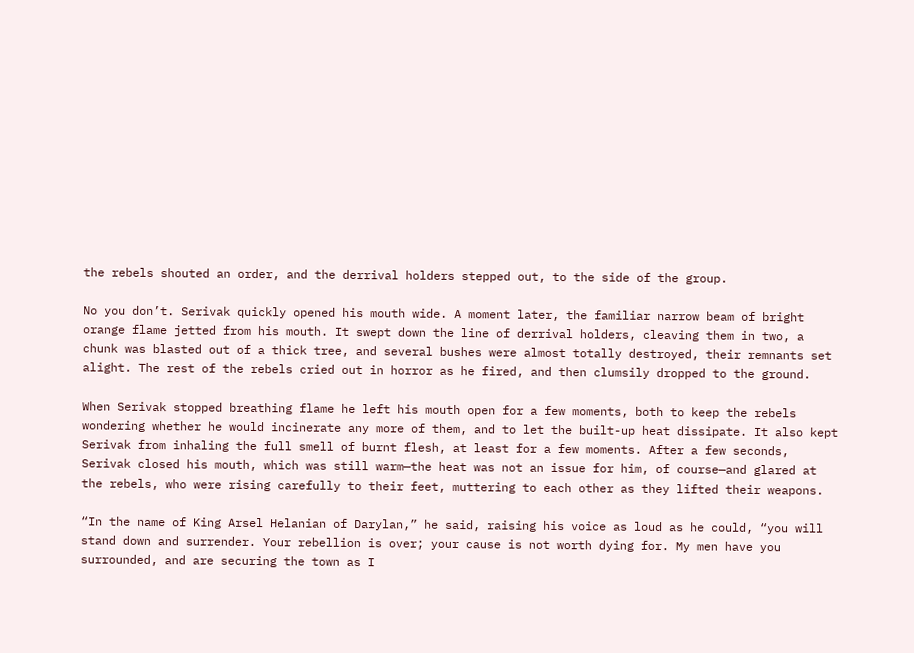the rebels shouted an order, and the derrival holders stepped out, to the side of the group.

No you don’t. Serivak quickly opened his mouth wide. A moment later, the familiar narrow beam of bright orange flame jetted from his mouth. It swept down the line of derrival holders, cleaving them in two, a chunk was blasted out of a thick tree, and several bushes were almost totally destroyed, their remnants set alight. The rest of the rebels cried out in horror as he fired, and then clumsily dropped to the ground.

When Serivak stopped breathing flame he left his mouth open for a few moments, both to keep the rebels wondering whether he would incinerate any more of them, and to let the built-up heat dissipate. It also kept Serivak from inhaling the full smell of burnt flesh, at least for a few moments. After a few seconds, Serivak closed his mouth, which was still warm—the heat was not an issue for him, of course—and glared at the rebels, who were rising carefully to their feet, muttering to each other as they lifted their weapons.

“In the name of King Arsel Helanian of Darylan,” he said, raising his voice as loud as he could, “you will stand down and surrender. Your rebellion is over; your cause is not worth dying for. My men have you surrounded, and are securing the town as I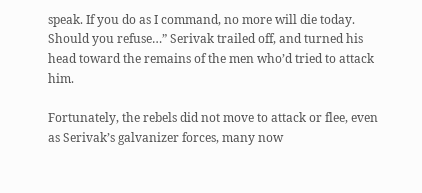speak. If you do as I command, no more will die today. Should you refuse…” Serivak trailed off, and turned his head toward the remains of the men who’d tried to attack him.

Fortunately, the rebels did not move to attack or flee, even as Serivak’s galvanizer forces, many now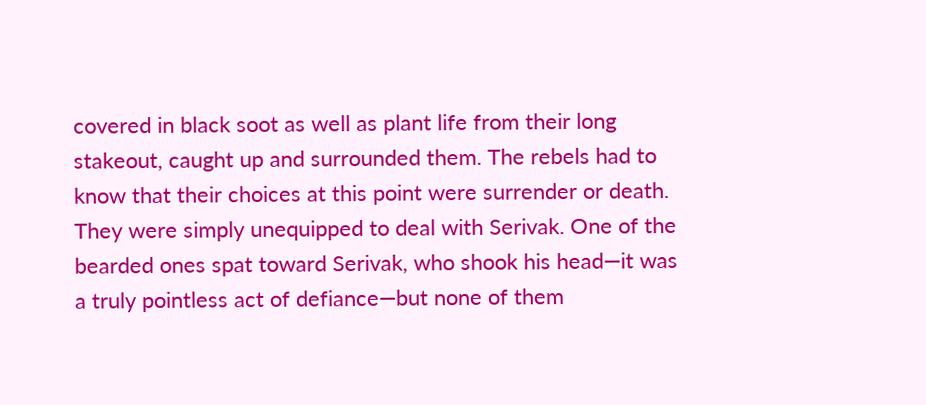covered in black soot as well as plant life from their long stakeout, caught up and surrounded them. The rebels had to know that their choices at this point were surrender or death. They were simply unequipped to deal with Serivak. One of the bearded ones spat toward Serivak, who shook his head—it was a truly pointless act of defiance—but none of them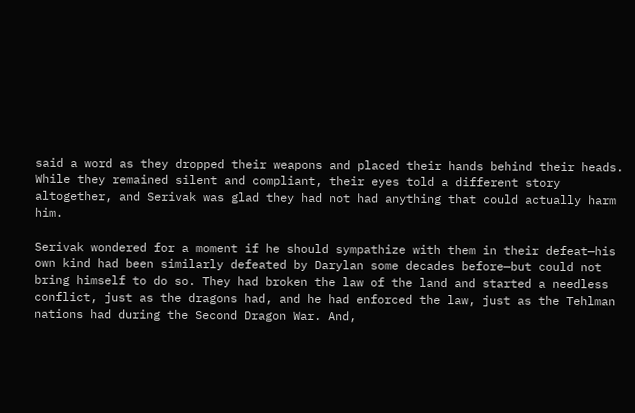said a word as they dropped their weapons and placed their hands behind their heads. While they remained silent and compliant, their eyes told a different story altogether, and Serivak was glad they had not had anything that could actually harm him.

Serivak wondered for a moment if he should sympathize with them in their defeat—his own kind had been similarly defeated by Darylan some decades before—but could not bring himself to do so. They had broken the law of the land and started a needless conflict, just as the dragons had, and he had enforced the law, just as the Tehlman nations had during the Second Dragon War. And,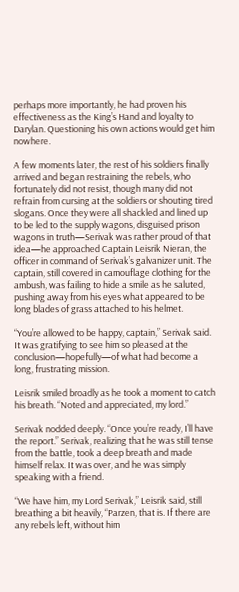perhaps more importantly, he had proven his effectiveness as the King’s Hand and loyalty to Darylan. Questioning his own actions would get him nowhere.

A few moments later, the rest of his soldiers finally arrived and began restraining the rebels, who fortunately did not resist, though many did not refrain from cursing at the soldiers or shouting tired slogans. Once they were all shackled and lined up to be led to the supply wagons, disguised prison wagons in truth—Serivak was rather proud of that idea—he approached Captain Leisrik Nieran, the officer in command of Serivak’s galvanizer unit. The captain, still covered in camouflage clothing for the ambush, was failing to hide a smile as he saluted, pushing away from his eyes what appeared to be long blades of grass attached to his helmet.

“You’re allowed to be happy, captain,” Serivak said. It was gratifying to see him so pleased at the conclusion—hopefully—of what had become a long, frustrating mission.

Leisrik smiled broadly as he took a moment to catch his breath. “Noted and appreciated, my lord.”

Serivak nodded deeply. “Once you’re ready, I’ll have the report.” Serivak, realizing that he was still tense from the battle, took a deep breath and made himself relax. It was over, and he was simply speaking with a friend.

“We have him, my Lord Serivak,” Leisrik said, still breathing a bit heavily, “Parzen, that is. If there are any rebels left, without him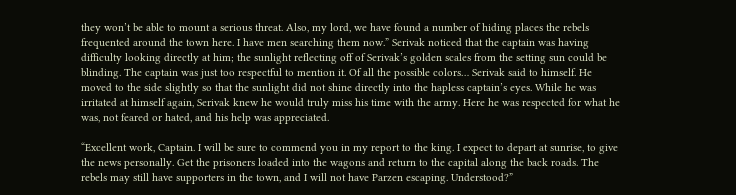they won’t be able to mount a serious threat. Also, my lord, we have found a number of hiding places the rebels frequented around the town here. I have men searching them now.” Serivak noticed that the captain was having difficulty looking directly at him; the sunlight reflecting off of Serivak’s golden scales from the setting sun could be blinding. The captain was just too respectful to mention it. Of all the possible colors… Serivak said to himself. He moved to the side slightly so that the sunlight did not shine directly into the hapless captain’s eyes. While he was irritated at himself again, Serivak knew he would truly miss his time with the army. Here he was respected for what he was, not feared or hated, and his help was appreciated.

“Excellent work, Captain. I will be sure to commend you in my report to the king. I expect to depart at sunrise, to give the news personally. Get the prisoners loaded into the wagons and return to the capital along the back roads. The rebels may still have supporters in the town, and I will not have Parzen escaping. Understood?”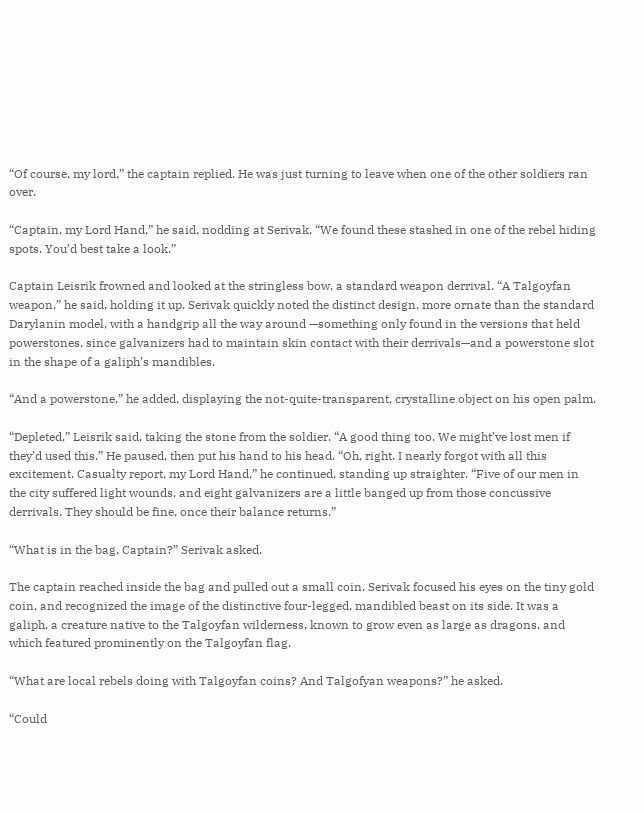“Of course, my lord,” the captain replied. He was just turning to leave when one of the other soldiers ran over.

“Captain, my Lord Hand,” he said, nodding at Serivak, “We found these stashed in one of the rebel hiding spots. You’d best take a look.”

Captain Leisrik frowned and looked at the stringless bow, a standard weapon derrival. “A Talgoyfan weapon,” he said, holding it up. Serivak quickly noted the distinct design, more ornate than the standard Darylanin model, with a handgrip all the way around —something only found in the versions that held powerstones, since galvanizers had to maintain skin contact with their derrivals—and a powerstone slot in the shape of a galiph’s mandibles.

“And a powerstone,” he added, displaying the not-quite-transparent, crystalline object on his open palm.

“Depleted,” Leisrik said, taking the stone from the soldier. “A good thing too. We might’ve lost men if they’d used this.” He paused, then put his hand to his head. “Oh, right. I nearly forgot with all this excitement. Casualty report, my Lord Hand,” he continued, standing up straighter. “Five of our men in the city suffered light wounds, and eight galvanizers are a little banged up from those concussive derrivals. They should be fine, once their balance returns.”

“What is in the bag, Captain?” Serivak asked.

The captain reached inside the bag and pulled out a small coin. Serivak focused his eyes on the tiny gold coin, and recognized the image of the distinctive four-legged, mandibled beast on its side. It was a galiph, a creature native to the Talgoyfan wilderness, known to grow even as large as dragons, and which featured prominently on the Talgoyfan flag.

“What are local rebels doing with Talgoyfan coins? And Talgofyan weapons?” he asked.

“Could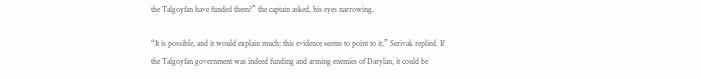the Talgoyfan have funded them?” the captain asked, his eyes narrowing.

“It is possible, and it would explain much; this evidence seems to point to it,” Serivak replied. If the Talgoyfan government was indeed funding and arming enemies of Darylan, it could be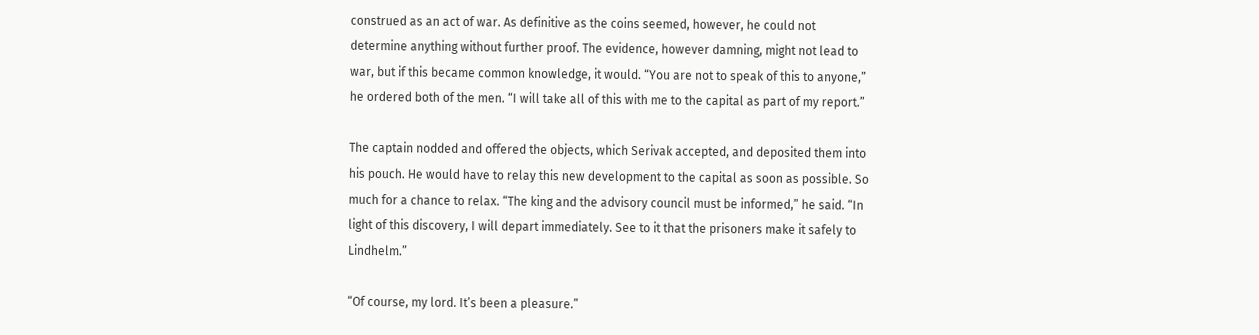construed as an act of war. As definitive as the coins seemed, however, he could not determine anything without further proof. The evidence, however damning, might not lead to war, but if this became common knowledge, it would. “You are not to speak of this to anyone,” he ordered both of the men. “I will take all of this with me to the capital as part of my report.”

The captain nodded and offered the objects, which Serivak accepted, and deposited them into his pouch. He would have to relay this new development to the capital as soon as possible. So much for a chance to relax. “The king and the advisory council must be informed,” he said. “In light of this discovery, I will depart immediately. See to it that the prisoners make it safely to Lindhelm.”

“Of course, my lord. It’s been a pleasure.”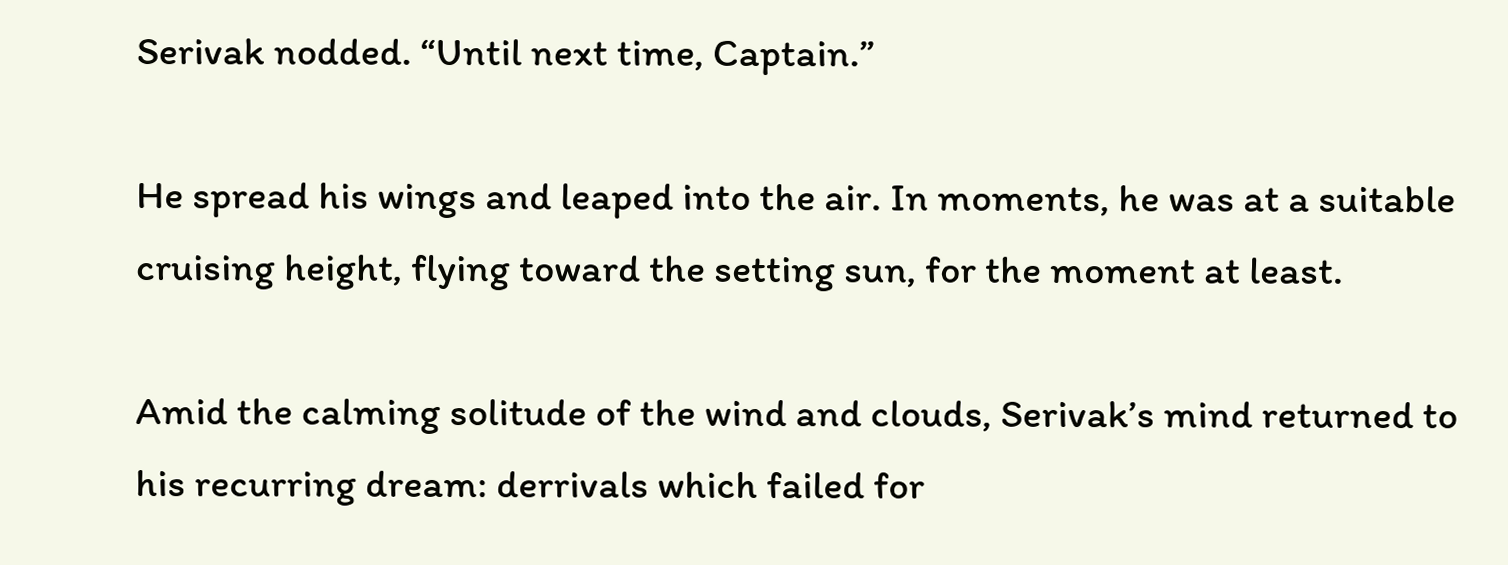Serivak nodded. “Until next time, Captain.”

He spread his wings and leaped into the air. In moments, he was at a suitable cruising height, flying toward the setting sun, for the moment at least.

Amid the calming solitude of the wind and clouds, Serivak’s mind returned to his recurring dream: derrivals which failed for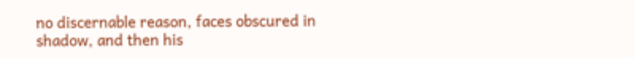no discernable reason, faces obscured in shadow, and then his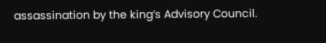assassination by the king’s Advisory Council.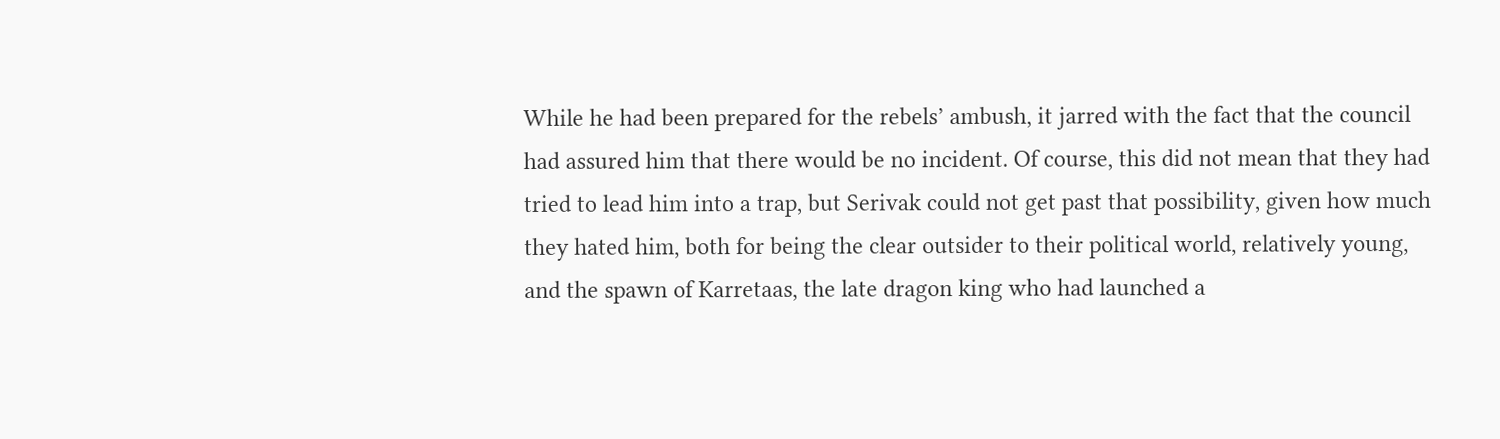While he had been prepared for the rebels’ ambush, it jarred with the fact that the council had assured him that there would be no incident. Of course, this did not mean that they had tried to lead him into a trap, but Serivak could not get past that possibility, given how much they hated him, both for being the clear outsider to their political world, relatively young, and the spawn of Karretaas, the late dragon king who had launched a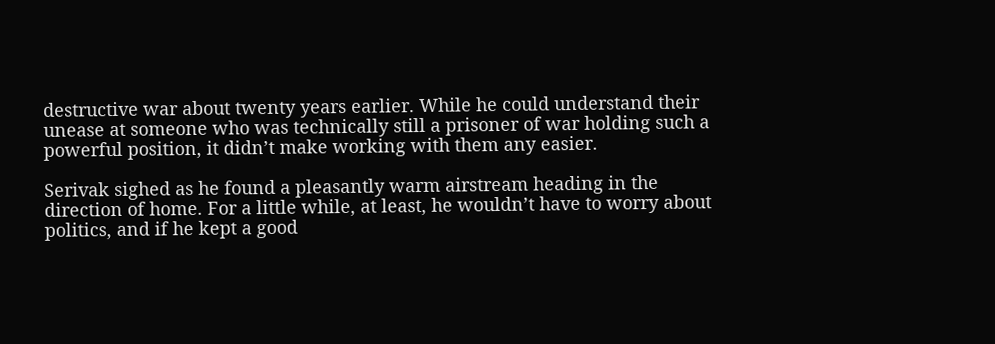destructive war about twenty years earlier. While he could understand their unease at someone who was technically still a prisoner of war holding such a powerful position, it didn’t make working with them any easier.

Serivak sighed as he found a pleasantly warm airstream heading in the direction of home. For a little while, at least, he wouldn’t have to worry about politics, and if he kept a good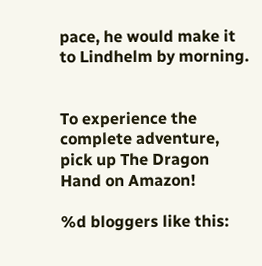pace, he would make it to Lindhelm by morning.


To experience the complete adventure, pick up The Dragon Hand on Amazon!

%d bloggers like this: